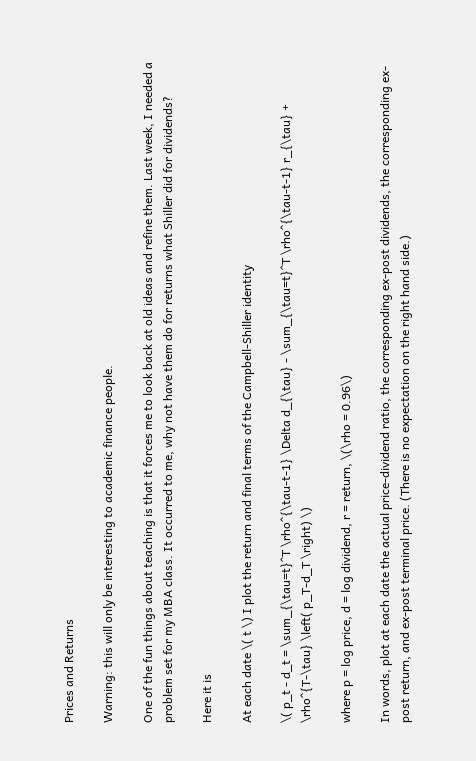Prices and Returns

Warning: this will only be interesting to academic finance people.

One of the fun things about teaching is that it forces me to look back at old ideas and refine them. Last week, I needed a problem set for my MBA class. It occurred to me, why not have them do for returns what Shiller did for dividends?

Here it is

At each date \( t \) I plot the return and final terms of the Campbell-Shiller identity

\( p_t - d_t = \sum_{\tau=t}^T \rho^{\tau-t-1} \Delta d_{\tau} - \sum_{\tau=t}^T \rho^{\tau-t-1} r_{\tau} + \rho^{T-\tau} \left( p_T-d_T \right) \)

where p = log price, d = log dividend, r = return, \(\rho = 0.96\)

In words, plot at each date the actual price-dividend ratio, the corresponding ex-post dividends, the corresponding ex-post return, and ex-post terminal price. (There is no expectation on the right hand side.)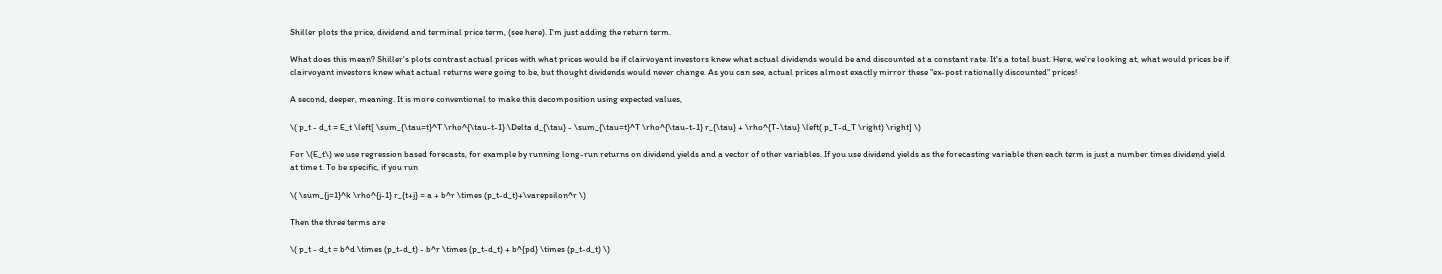Shiller plots the price, dividend and terminal price term, (see here). I'm just adding the return term.

What does this mean? Shiller's plots contrast actual prices with what prices would be if clairvoyant investors knew what actual dividends would be and discounted at a constant rate. It's a total bust. Here, we're looking at, what would prices be if clairvoyant investors knew what actual returns were going to be, but thought dividends would never change. As you can see, actual prices almost exactly mirror these "ex-post rationally discounted" prices!

A second, deeper, meaning. It is more conventional to make this decomposition using expected values,

\( p_t - d_t = E_t \left[ \sum_{\tau=t}^T \rho^{\tau-t-1} \Delta d_{\tau} - \sum_{\tau=t}^T \rho^{\tau-t-1} r_{\tau} + \rho^{T-\tau} \left( p_T-d_T \right) \right] \)

For \(E_t\) we use regression based forecasts, for example by running long-run returns on dividend yields and a vector of other variables. If you use dividend yields as the forecasting variable then each term is just a number times dividend yield at time t. To be specific, if you run

\( \sum_{j=1}^k \rho^{j-1} r_{t+j} = a + b^r \times (p_t-d_t)+\varepsilon^r \)

Then the three terms are

\( p_t - d_t = b^d \times (p_t-d_t) - b^r \times (p_t-d_t) + b^{pd} \times (p_t-d_t) \)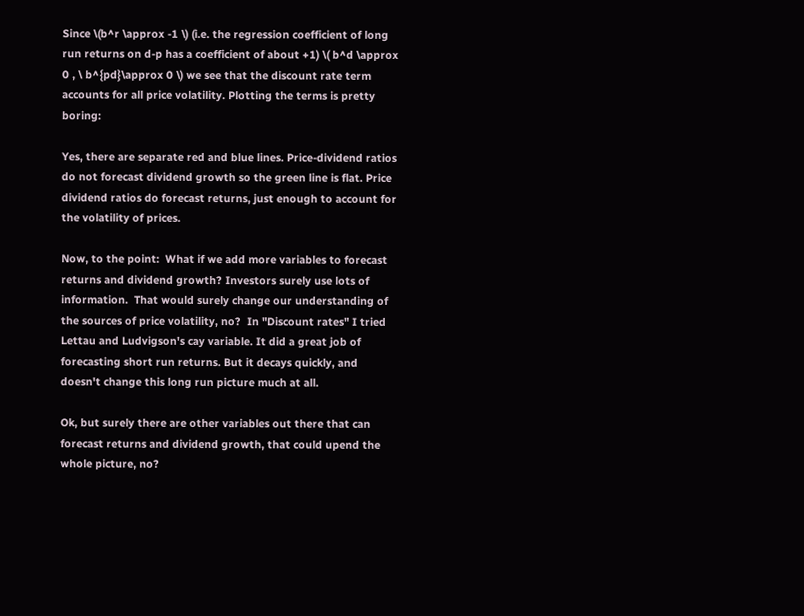Since \(b^r \approx -1 \) (i.e. the regression coefficient of long run returns on d-p has a coefficient of about +1) \( b^d \approx 0 , \ b^{pd}\approx 0 \) we see that the discount rate term accounts for all price volatility. Plotting the terms is pretty boring:

Yes, there are separate red and blue lines. Price-dividend ratios do not forecast dividend growth so the green line is flat. Price dividend ratios do forecast returns, just enough to account for the volatility of prices.

Now, to the point:  What if we add more variables to forecast returns and dividend growth? Investors surely use lots of information.  That would surely change our understanding of the sources of price volatility, no?  In "Discount rates" I tried Lettau and Ludvigson's cay variable. It did a great job of forecasting short run returns. But it decays quickly, and doesn't change this long run picture much at all.

Ok, but surely there are other variables out there that can forecast returns and dividend growth, that could upend the whole picture, no?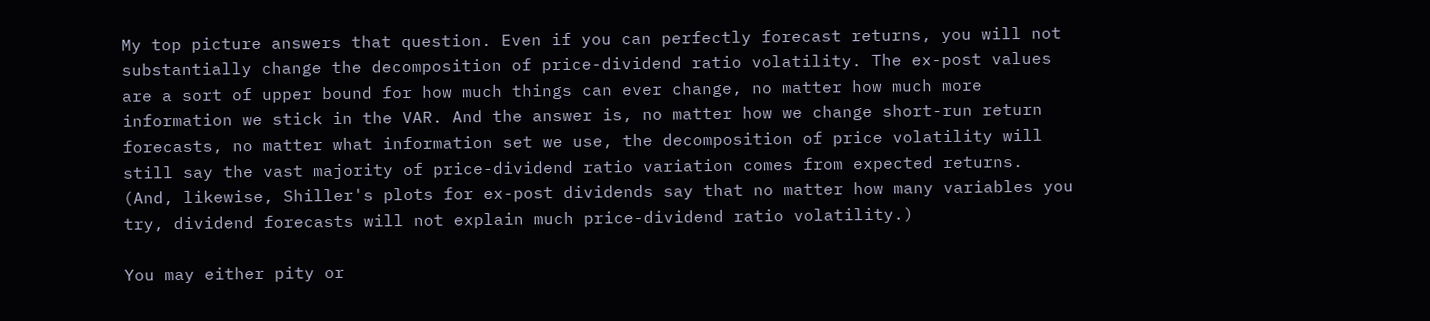My top picture answers that question. Even if you can perfectly forecast returns, you will not substantially change the decomposition of price-dividend ratio volatility. The ex-post values are a sort of upper bound for how much things can ever change, no matter how much more information we stick in the VAR. And the answer is, no matter how we change short-run return forecasts, no matter what information set we use, the decomposition of price volatility will still say the vast majority of price-dividend ratio variation comes from expected returns. (And, likewise, Shiller's plots for ex-post dividends say that no matter how many variables you try, dividend forecasts will not explain much price-dividend ratio volatility.)

You may either pity or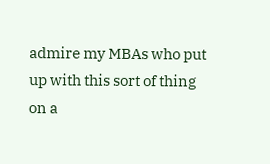admire my MBAs who put up with this sort of thing on a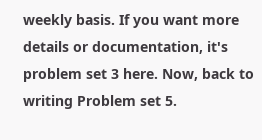weekly basis. If you want more details or documentation, it's problem set 3 here. Now, back to writing Problem set 5.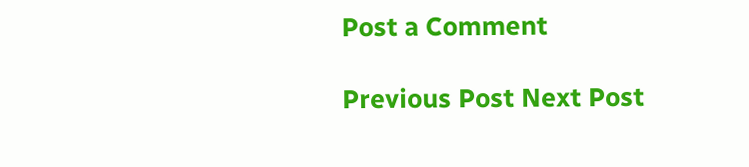Post a Comment

Previous Post Next Post